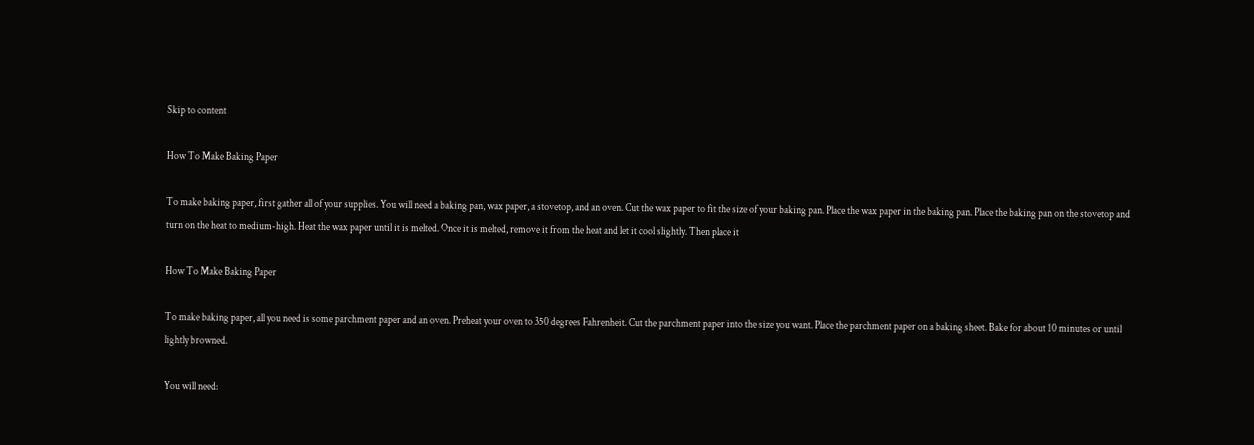Skip to content

How To Make Baking Paper

To make baking paper, first gather all of your supplies. You will need a baking pan, wax paper, a stovetop, and an oven. Cut the wax paper to fit the size of your baking pan. Place the wax paper in the baking pan. Place the baking pan on the stovetop and turn on the heat to medium-high. Heat the wax paper until it is melted. Once it is melted, remove it from the heat and let it cool slightly. Then place it

How To Make Baking Paper

To make baking paper, all you need is some parchment paper and an oven. Preheat your oven to 350 degrees Fahrenheit. Cut the parchment paper into the size you want. Place the parchment paper on a baking sheet. Bake for about 10 minutes or until lightly browned.

You will need: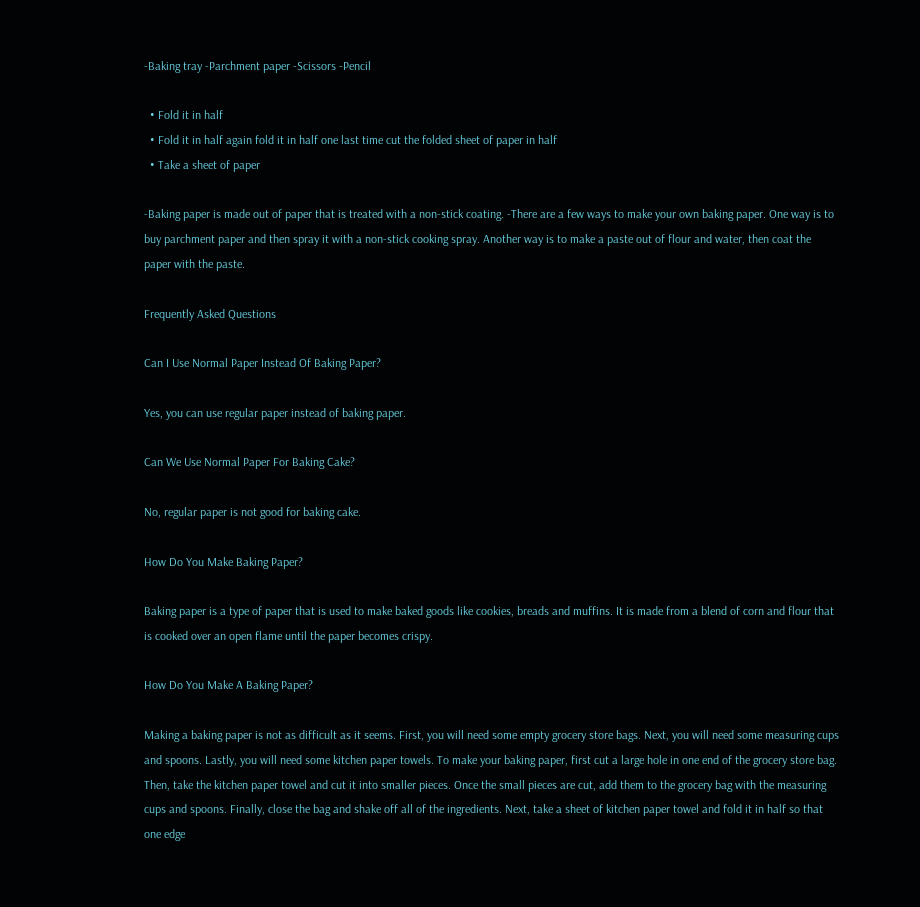-Baking tray -Parchment paper -Scissors -Pencil

  • Fold it in half
  • Fold it in half again fold it in half one last time cut the folded sheet of paper in half
  • Take a sheet of paper

-Baking paper is made out of paper that is treated with a non-stick coating. -There are a few ways to make your own baking paper. One way is to buy parchment paper and then spray it with a non-stick cooking spray. Another way is to make a paste out of flour and water, then coat the paper with the paste.

Frequently Asked Questions

Can I Use Normal Paper Instead Of Baking Paper?

Yes, you can use regular paper instead of baking paper.

Can We Use Normal Paper For Baking Cake?

No, regular paper is not good for baking cake.

How Do You Make Baking Paper?

Baking paper is a type of paper that is used to make baked goods like cookies, breads and muffins. It is made from a blend of corn and flour that is cooked over an open flame until the paper becomes crispy.

How Do You Make A Baking Paper?

Making a baking paper is not as difficult as it seems. First, you will need some empty grocery store bags. Next, you will need some measuring cups and spoons. Lastly, you will need some kitchen paper towels. To make your baking paper, first cut a large hole in one end of the grocery store bag. Then, take the kitchen paper towel and cut it into smaller pieces. Once the small pieces are cut, add them to the grocery bag with the measuring cups and spoons. Finally, close the bag and shake off all of the ingredients. Next, take a sheet of kitchen paper towel and fold it in half so that one edge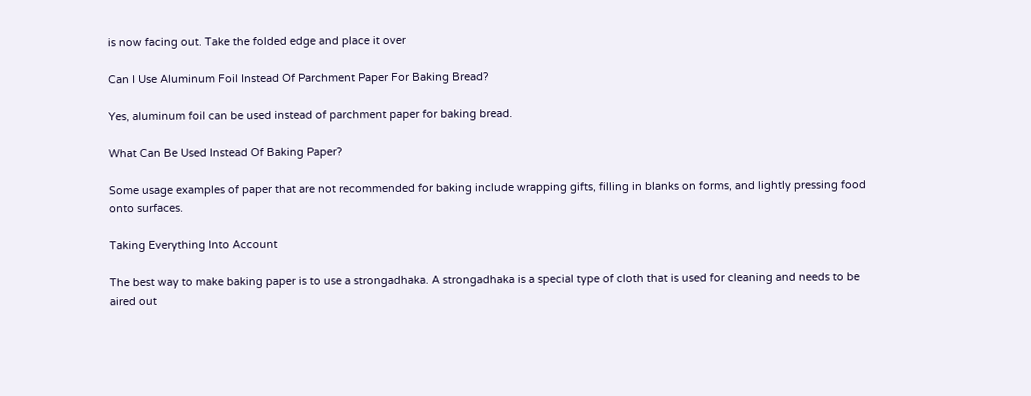is now facing out. Take the folded edge and place it over

Can I Use Aluminum Foil Instead Of Parchment Paper For Baking Bread?

Yes, aluminum foil can be used instead of parchment paper for baking bread.

What Can Be Used Instead Of Baking Paper?

Some usage examples of paper that are not recommended for baking include wrapping gifts, filling in blanks on forms, and lightly pressing food onto surfaces.

Taking Everything Into Account

The best way to make baking paper is to use a strongadhaka. A strongadhaka is a special type of cloth that is used for cleaning and needs to be aired out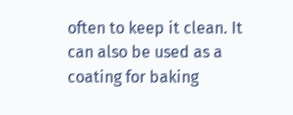often to keep it clean. It can also be used as a coating for baking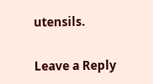utensils.

Leave a Reply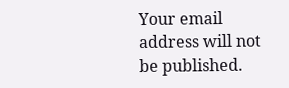Your email address will not be published.